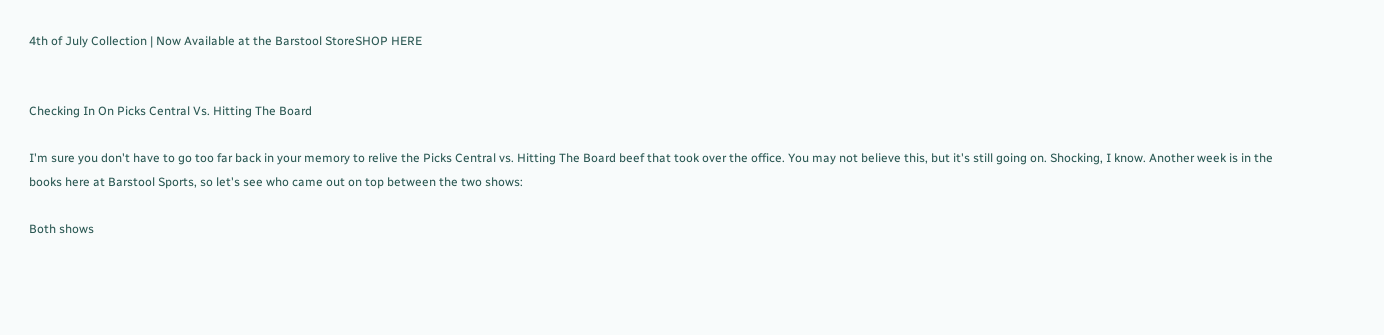4th of July Collection | Now Available at the Barstool StoreSHOP HERE


Checking In On Picks Central Vs. Hitting The Board

I'm sure you don't have to go too far back in your memory to relive the Picks Central vs. Hitting The Board beef that took over the office. You may not believe this, but it's still going on. Shocking, I know. Another week is in the books here at Barstool Sports, so let's see who came out on top between the two shows:

Both shows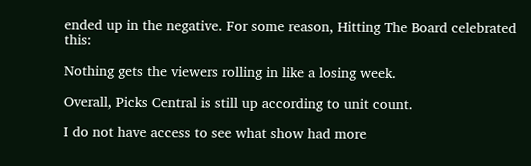ended up in the negative. For some reason, Hitting The Board celebrated this:

Nothing gets the viewers rolling in like a losing week.

Overall, Picks Central is still up according to unit count.

I do not have access to see what show had more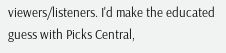viewers/listeners. I'd make the educated guess with Picks Central,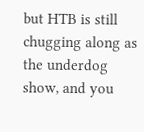but HTB is still chugging along as the underdog show, and you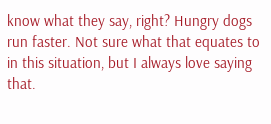know what they say, right? Hungry dogs run faster. Not sure what that equates to in this situation, but I always love saying that.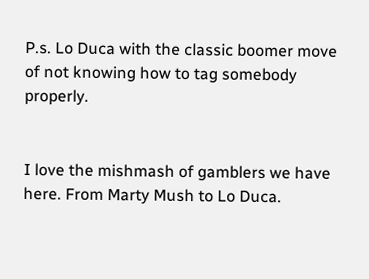P.s. Lo Duca with the classic boomer move of not knowing how to tag somebody properly.


I love the mishmash of gamblers we have here. From Marty Mush to Lo Duca.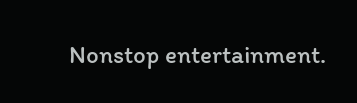Nonstop entertainment.